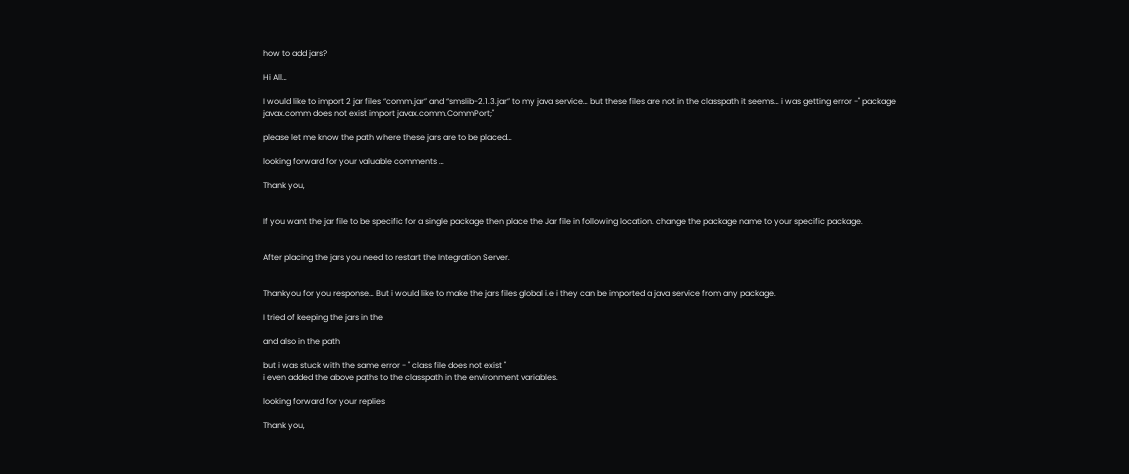how to add jars?

Hi All…

I would like to import 2 jar files “comm.jar” and “smslib-2.1.3.jar” to my java service… but these files are not in the classpath it seems… i was getting error -" package javax.comm does not exist import javax.comm.CommPort;"

please let me know the path where these jars are to be placed…

looking forward for your valuable comments …

Thank you,


If you want the jar file to be specific for a single package then place the Jar file in following location. change the package name to your specific package.


After placing the jars you need to restart the Integration Server.


Thankyou for you response… But i would like to make the jars files global i.e i they can be imported a java service from any package.

I tried of keeping the jars in the

and also in the path

but i was stuck with the same error - " class file does not exist "
i even added the above paths to the classpath in the environment variables.

looking forward for your replies

Thank you,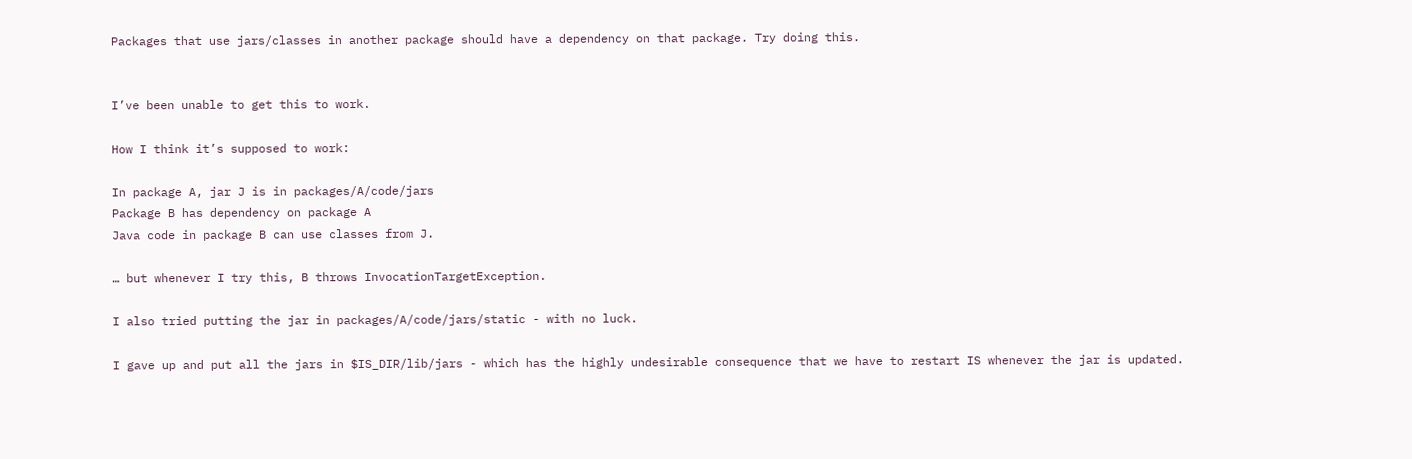Packages that use jars/classes in another package should have a dependency on that package. Try doing this.


I’ve been unable to get this to work.

How I think it’s supposed to work:

In package A, jar J is in packages/A/code/jars
Package B has dependency on package A
Java code in package B can use classes from J.

… but whenever I try this, B throws InvocationTargetException.

I also tried putting the jar in packages/A/code/jars/static - with no luck.

I gave up and put all the jars in $IS_DIR/lib/jars - which has the highly undesirable consequence that we have to restart IS whenever the jar is updated.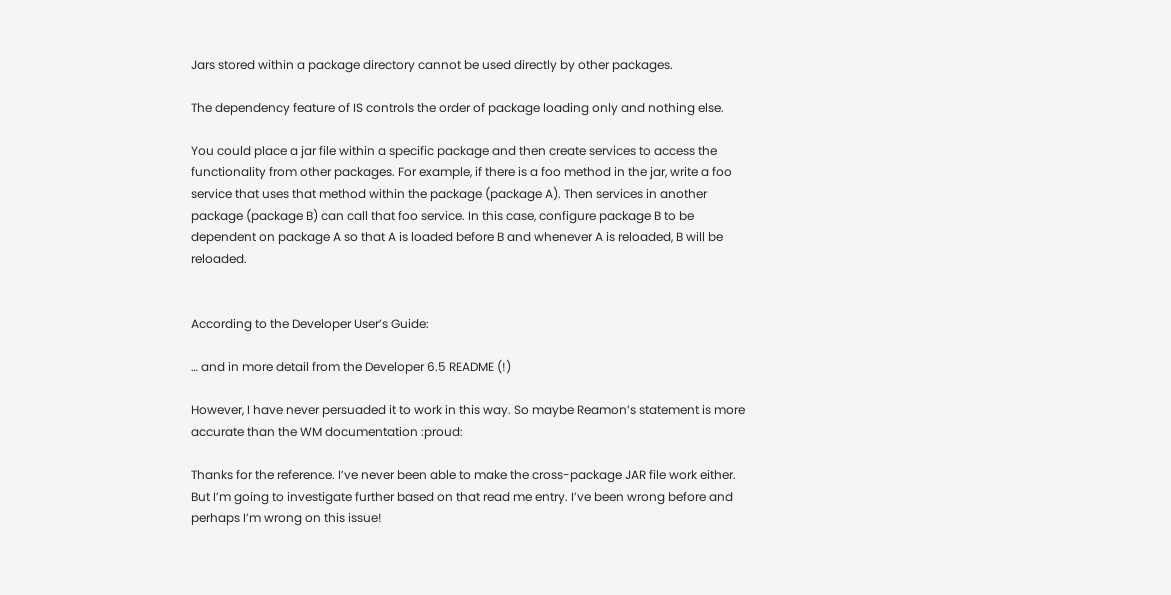Jars stored within a package directory cannot be used directly by other packages.

The dependency feature of IS controls the order of package loading only and nothing else.

You could place a jar file within a specific package and then create services to access the functionality from other packages. For example, if there is a foo method in the jar, write a foo service that uses that method within the package (package A). Then services in another package (package B) can call that foo service. In this case, configure package B to be dependent on package A so that A is loaded before B and whenever A is reloaded, B will be reloaded.


According to the Developer User’s Guide:

… and in more detail from the Developer 6.5 README (!)

However, I have never persuaded it to work in this way. So maybe Reamon’s statement is more accurate than the WM documentation :proud:

Thanks for the reference. I’ve never been able to make the cross-package JAR file work either. But I’m going to investigate further based on that read me entry. I’ve been wrong before and perhaps I’m wrong on this issue!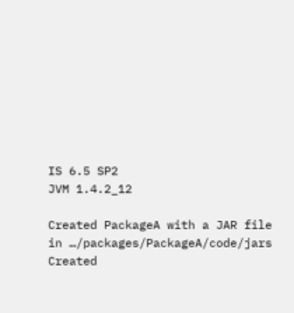IS 6.5 SP2
JVM 1.4.2_12

Created PackageA with a JAR file in …/packages/PackageA/code/jars
Created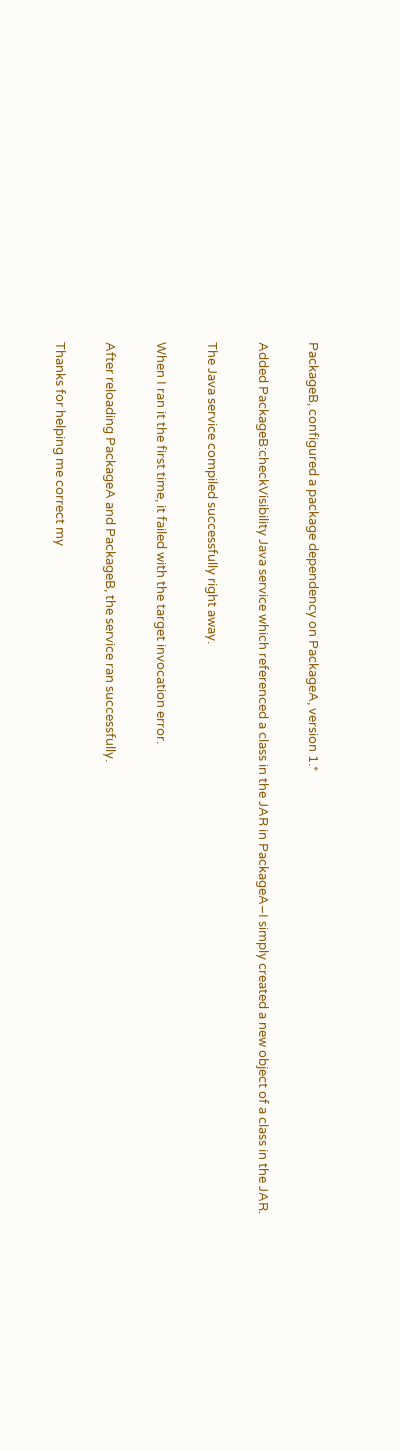PackageB, configured a package dependency on PackageA, version 1.*

Added PackageB:checkVisibility Java service which referenced a class in the JAR in PackageA–I simply created a new object of a class in the JAR.

The Java service compiled successfully right away.

When I ran it the first time, it failed with the target invocation error.

After reloading PackageA and PackageB, the service ran successfully.

Thanks for helping me correct my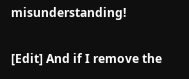misunderstanding!

[Edit] And if I remove the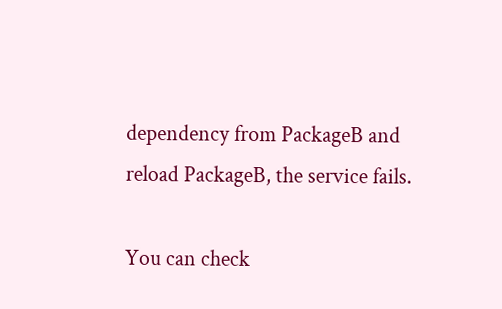dependency from PackageB and reload PackageB, the service fails.

You can check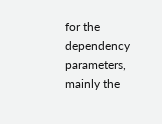for the dependency parameters, mainly the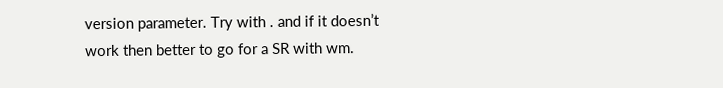version parameter. Try with . and if it doesn’t work then better to go for a SR with wm.